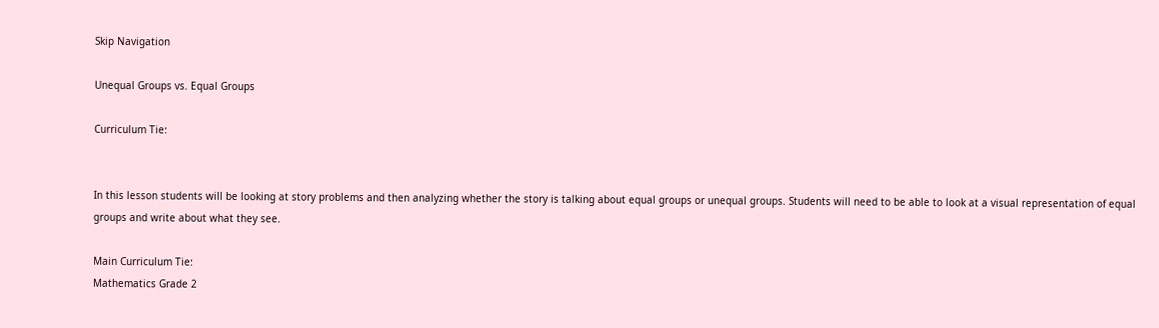Skip Navigation

Unequal Groups vs. Equal Groups

Curriculum Tie:


In this lesson students will be looking at story problems and then analyzing whether the story is talking about equal groups or unequal groups. Students will need to be able to look at a visual representation of equal groups and write about what they see.

Main Curriculum Tie:
Mathematics Grade 2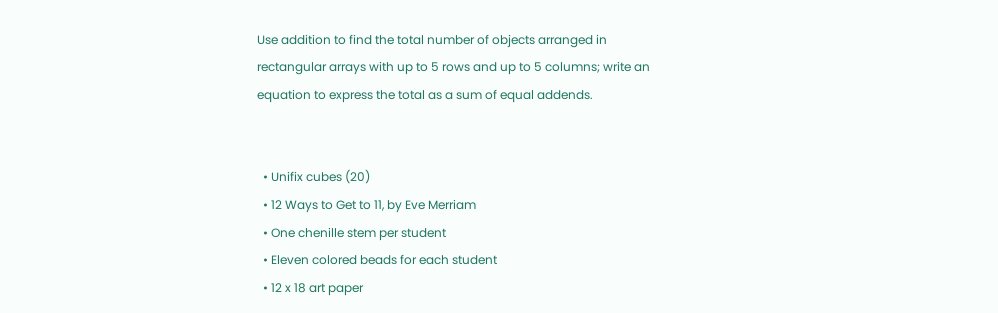Use addition to find the total number of objects arranged in rectangular arrays with up to 5 rows and up to 5 columns; write an equation to express the total as a sum of equal addends.


  • Unifix cubes (20)
  • 12 Ways to Get to 11, by Eve Merriam
  • One chenille stem per student
  • Eleven colored beads for each student
  • 12 x 18 art paper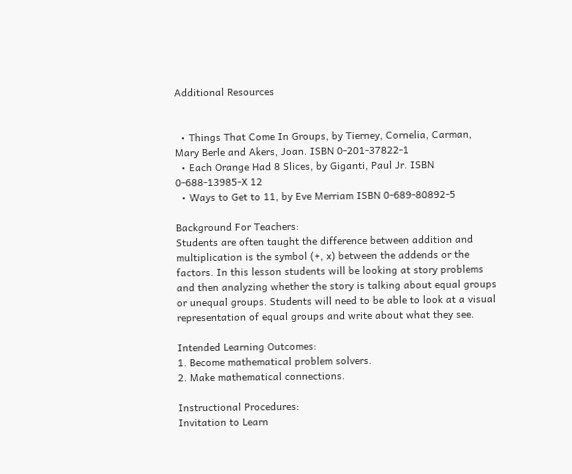Additional Resources


  • Things That Come In Groups, by Tierney, Cornelia, Carman, Mary Berle and Akers, Joan. ISBN 0-201-37822-1
  • Each Orange Had 8 Slices, by Giganti, Paul Jr. ISBN 0-688-13985-X 12
  • Ways to Get to 11, by Eve Merriam ISBN 0-689-80892-5

Background For Teachers:
Students are often taught the difference between addition and multiplication is the symbol (+, x) between the addends or the factors. In this lesson students will be looking at story problems and then analyzing whether the story is talking about equal groups or unequal groups. Students will need to be able to look at a visual representation of equal groups and write about what they see.

Intended Learning Outcomes:
1. Become mathematical problem solvers.
2. Make mathematical connections.

Instructional Procedures:
Invitation to Learn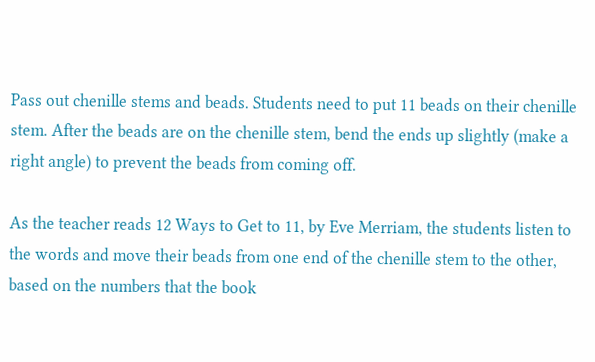Pass out chenille stems and beads. Students need to put 11 beads on their chenille stem. After the beads are on the chenille stem, bend the ends up slightly (make a right angle) to prevent the beads from coming off.

As the teacher reads 12 Ways to Get to 11, by Eve Merriam, the students listen to the words and move their beads from one end of the chenille stem to the other, based on the numbers that the book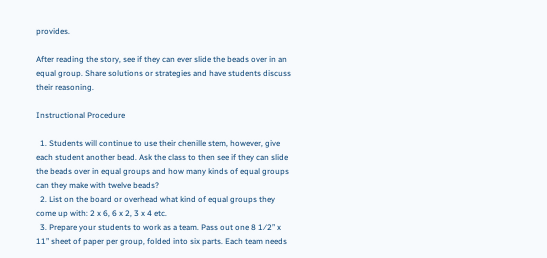provides.

After reading the story, see if they can ever slide the beads over in an equal group. Share solutions or strategies and have students discuss their reasoning.

Instructional Procedure

  1. Students will continue to use their chenille stem, however, give each student another bead. Ask the class to then see if they can slide the beads over in equal groups and how many kinds of equal groups can they make with twelve beads?
  2. List on the board or overhead what kind of equal groups they come up with: 2 x 6, 6 x 2, 3 x 4 etc.
  3. Prepare your students to work as a team. Pass out one 8 1⁄2” x 11” sheet of paper per group, folded into six parts. Each team needs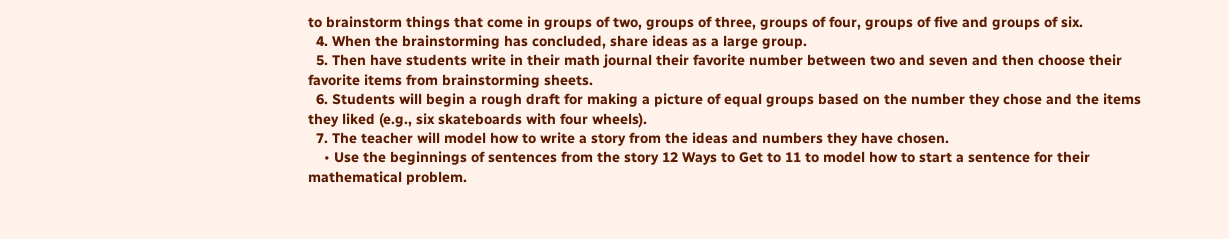to brainstorm things that come in groups of two, groups of three, groups of four, groups of five and groups of six.
  4. When the brainstorming has concluded, share ideas as a large group.
  5. Then have students write in their math journal their favorite number between two and seven and then choose their favorite items from brainstorming sheets.
  6. Students will begin a rough draft for making a picture of equal groups based on the number they chose and the items they liked (e.g., six skateboards with four wheels).
  7. The teacher will model how to write a story from the ideas and numbers they have chosen.
    • Use the beginnings of sentences from the story 12 Ways to Get to 11 to model how to start a sentence for their mathematical problem.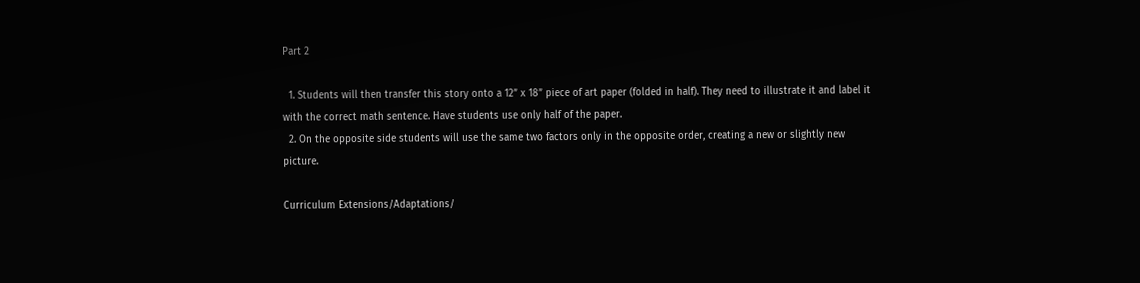Part 2

  1. Students will then transfer this story onto a 12” x 18” piece of art paper (folded in half). They need to illustrate it and label it with the correct math sentence. Have students use only half of the paper.
  2. On the opposite side students will use the same two factors only in the opposite order, creating a new or slightly new picture.

Curriculum Extensions/Adaptations/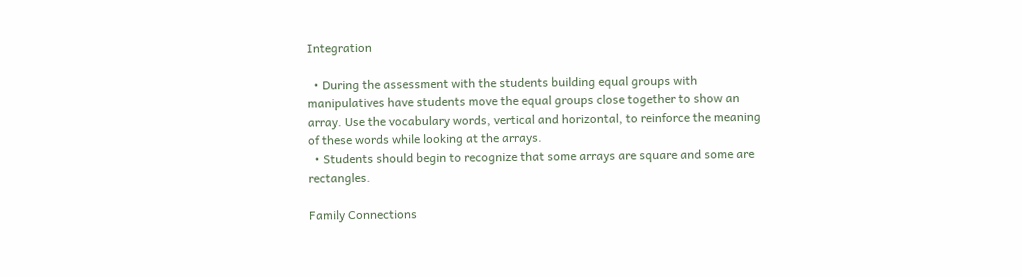Integration

  • During the assessment with the students building equal groups with manipulatives have students move the equal groups close together to show an array. Use the vocabulary words, vertical and horizontal, to reinforce the meaning of these words while looking at the arrays.
  • Students should begin to recognize that some arrays are square and some are rectangles.

Family Connections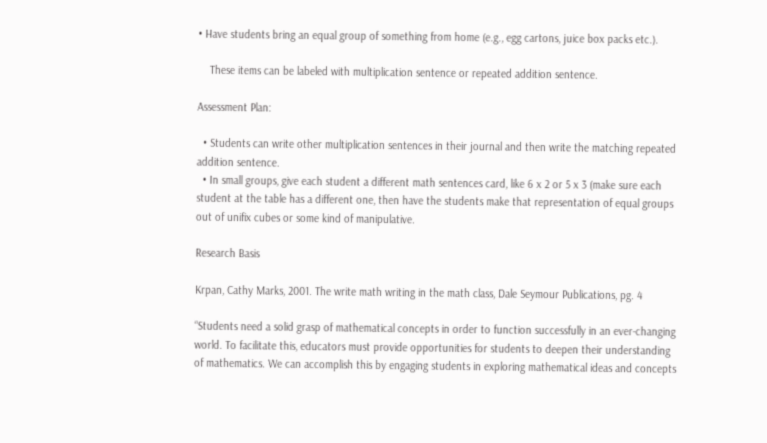• Have students bring an equal group of something from home (e.g., egg cartons, juice box packs etc.).

    These items can be labeled with multiplication sentence or repeated addition sentence.

Assessment Plan:

  • Students can write other multiplication sentences in their journal and then write the matching repeated addition sentence.
  • In small groups, give each student a different math sentences card, like 6 x 2 or 5 x 3 (make sure each student at the table has a different one, then have the students make that representation of equal groups out of unifix cubes or some kind of manipulative.

Research Basis

Krpan, Cathy Marks, 2001. The write math writing in the math class, Dale Seymour Publications, pg. 4

“Students need a solid grasp of mathematical concepts in order to function successfully in an ever-changing world. To facilitate this, educators must provide opportunities for students to deepen their understanding of mathematics. We can accomplish this by engaging students in exploring mathematical ideas and concepts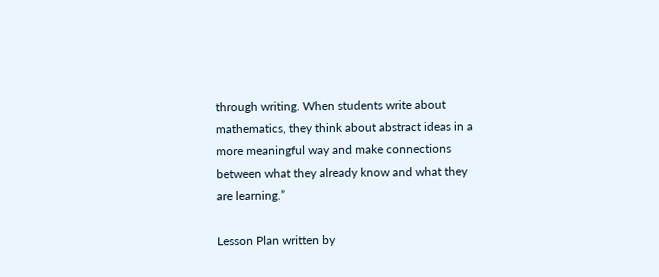through writing. When students write about mathematics, they think about abstract ideas in a more meaningful way and make connections between what they already know and what they are learning.”

Lesson Plan written by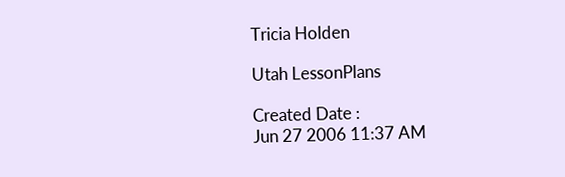Tricia Holden

Utah LessonPlans

Created Date :
Jun 27 2006 11:37 AM